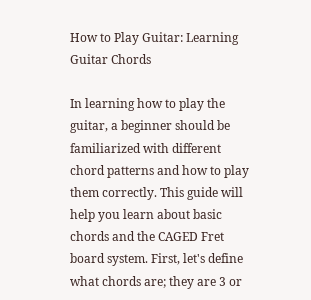How to Play Guitar: Learning Guitar Chords

In learning how to play the guitar, a beginner should be familiarized with different chord patterns and how to play them correctly. This guide will help you learn about basic chords and the CAGED Fret board system. First, let's define what chords are; they are 3 or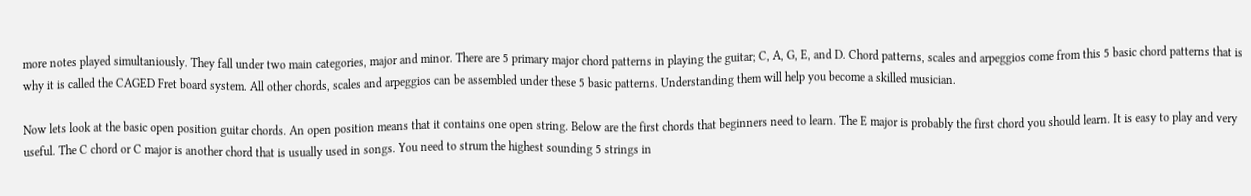more notes played simultaniously. They fall under two main categories, major and minor. There are 5 primary major chord patterns in playing the guitar; C, A, G, E, and D. Chord patterns, scales and arpeggios come from this 5 basic chord patterns that is why it is called the CAGED Fret board system. All other chords, scales and arpeggios can be assembled under these 5 basic patterns. Understanding them will help you become a skilled musician.

Now lets look at the basic open position guitar chords. An open position means that it contains one open string. Below are the first chords that beginners need to learn. The E major is probably the first chord you should learn. It is easy to play and very useful. The C chord or C major is another chord that is usually used in songs. You need to strum the highest sounding 5 strings in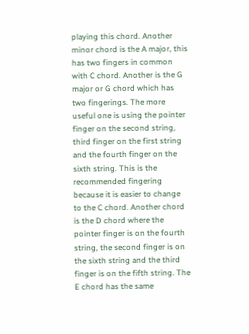playing this chord. Another minor chord is the A major, this has two fingers in common with C chord. Another is the G major or G chord which has two fingerings. The more useful one is using the pointer finger on the second string, third finger on the first string and the fourth finger on the sixth string. This is the recommended fingering because it is easier to change to the C chord. Another chord is the D chord where the pointer finger is on the fourth string, the second finger is on the sixth string and the third finger is on the fifth string. The E chord has the same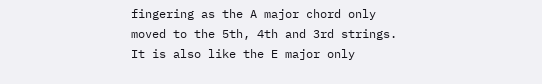fingering as the A major chord only moved to the 5th, 4th and 3rd strings. It is also like the E major only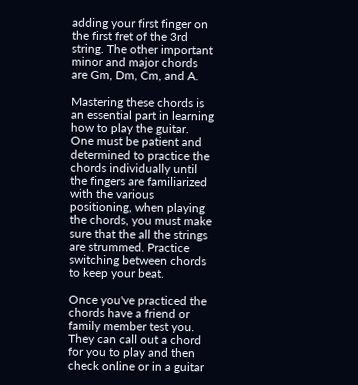adding your first finger on the first fret of the 3rd string. The other important minor and major chords are Gm, Dm, Cm, and A.

Mastering these chords is an essential part in learning how to play the guitar. One must be patient and determined to practice the chords individually until the fingers are familiarized with the various positioning, when playing the chords, you must make sure that the all the strings are strummed. Practice switching between chords to keep your beat.

Once you've practiced the chords have a friend or family member test you. They can call out a chord for you to play and then check online or in a guitar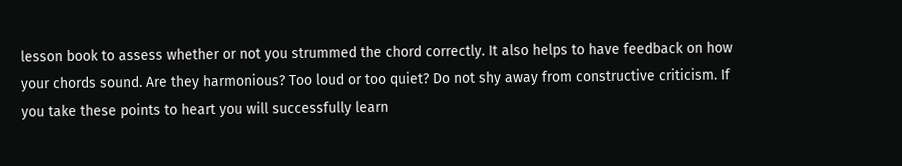lesson book to assess whether or not you strummed the chord correctly. It also helps to have feedback on how your chords sound. Are they harmonious? Too loud or too quiet? Do not shy away from constructive criticism. If you take these points to heart you will successfully learn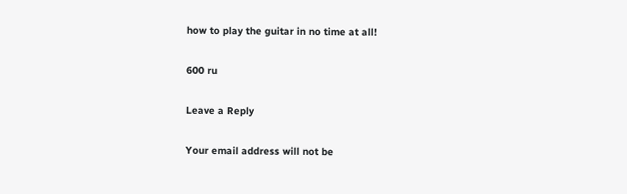how to play the guitar in no time at all!

600 ru

Leave a Reply

Your email address will not be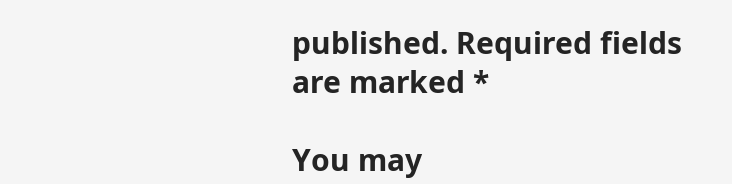published. Required fields are marked *

You may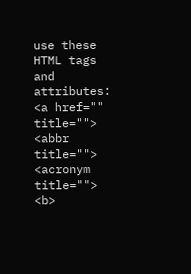use these HTML tags and attributes: <a href="" title=""> <abbr title=""> <acronym title=""> <b>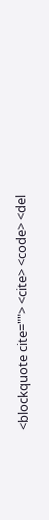<blockquote cite=""> <cite> <code> <del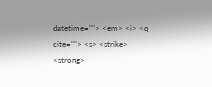datetime=""> <em> <i> <q cite=""> <s> <strike> <strong>